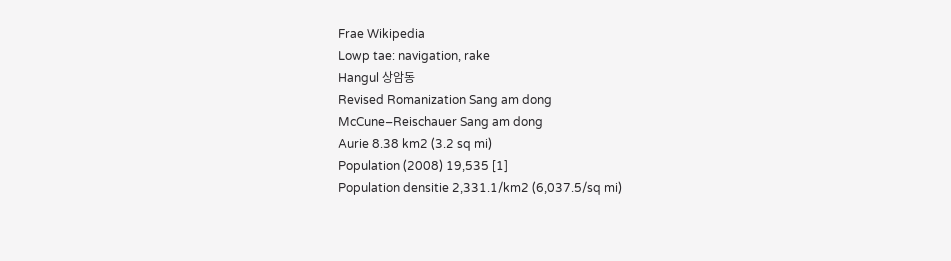Frae Wikipedia
Lowp tae: navigation, rake
Hangul 상암동
Revised Romanization Sang am dong
McCune–Reischauer Sang am dong
Aurie 8.38 km2 (3.2 sq mi)
Population (2008) 19,535 [1]
Population densitie 2,331.1/km2 (6,037.5/sq mi)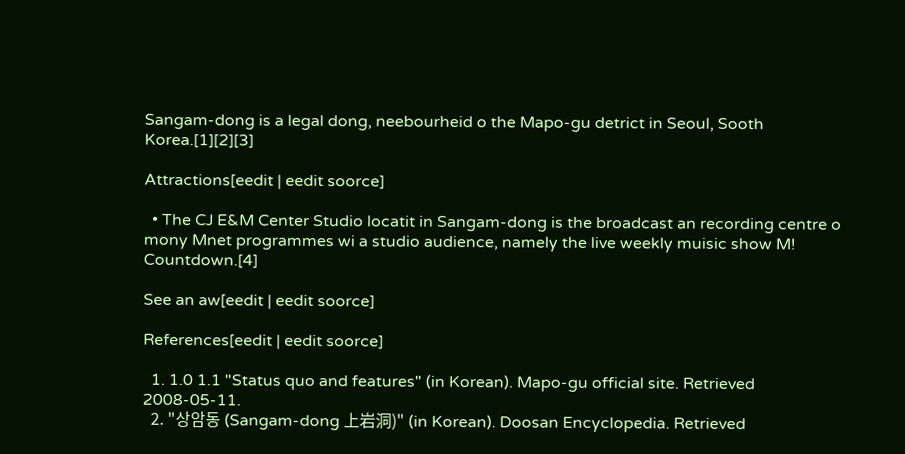Sangam-dong is a legal dong, neebourheid o the Mapo-gu detrict in Seoul, Sooth Korea.[1][2][3]

Attractions[eedit | eedit soorce]

  • The CJ E&M Center Studio locatit in Sangam-dong is the broadcast an recording centre o mony Mnet programmes wi a studio audience, namely the live weekly muisic show M! Countdown.[4]

See an aw[eedit | eedit soorce]

References[eedit | eedit soorce]

  1. 1.0 1.1 "Status quo and features" (in Korean). Mapo-gu official site. Retrieved 2008-05-11.
  2. "상암동 (Sangam-dong 上岩洞)" (in Korean). Doosan Encyclopedia. Retrieved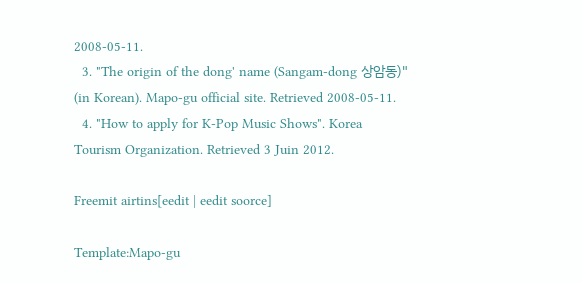2008-05-11.
  3. "The origin of the dong' name (Sangam-dong 상암동)" (in Korean). Mapo-gu official site. Retrieved 2008-05-11.
  4. "How to apply for K-Pop Music Shows". Korea Tourism Organization. Retrieved 3 Juin 2012.

Freemit airtins[eedit | eedit soorce]

Template:Mapo-gu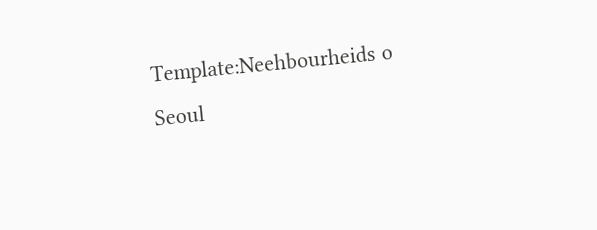Template:Neehbourheids o Seoul